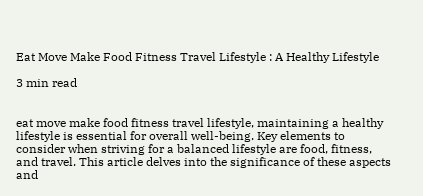Eat Move Make Food Fitness Travel Lifestyle : A Healthy Lifestyle

3 min read


eat move make food fitness travel lifestyle, maintaining a healthy lifestyle is essential for overall well-being. Key elements to consider when striving for a balanced lifestyle are food, fitness, and travel. This article delves into the significance of these aspects and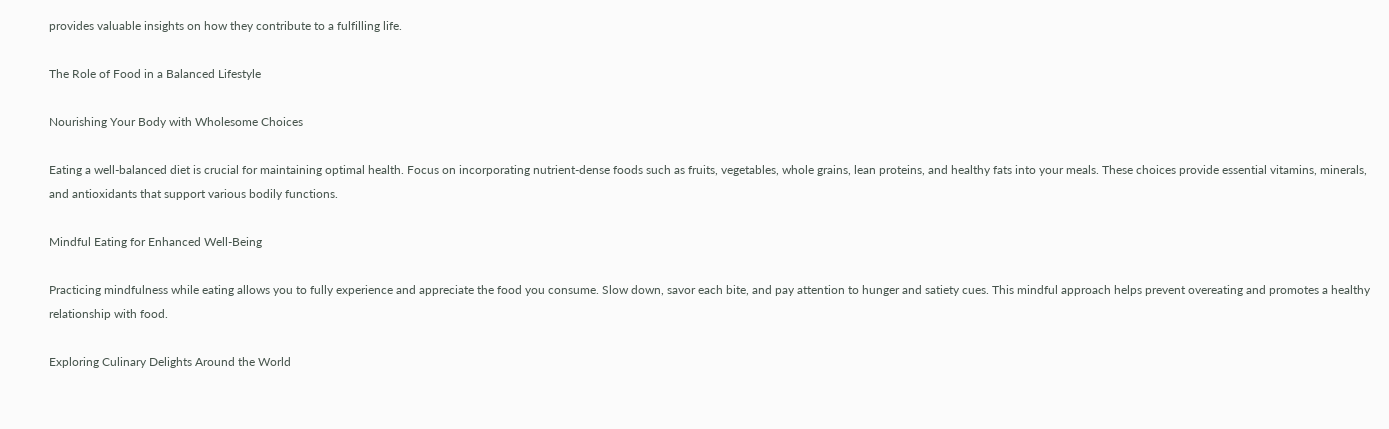provides valuable insights on how they contribute to a fulfilling life.

The Role of Food in a Balanced Lifestyle

Nourishing Your Body with Wholesome Choices

Eating a well-balanced diet is crucial for maintaining optimal health. Focus on incorporating nutrient-dense foods such as fruits, vegetables, whole grains, lean proteins, and healthy fats into your meals. These choices provide essential vitamins, minerals, and antioxidants that support various bodily functions.

Mindful Eating for Enhanced Well-Being

Practicing mindfulness while eating allows you to fully experience and appreciate the food you consume. Slow down, savor each bite, and pay attention to hunger and satiety cues. This mindful approach helps prevent overeating and promotes a healthy relationship with food.

Exploring Culinary Delights Around the World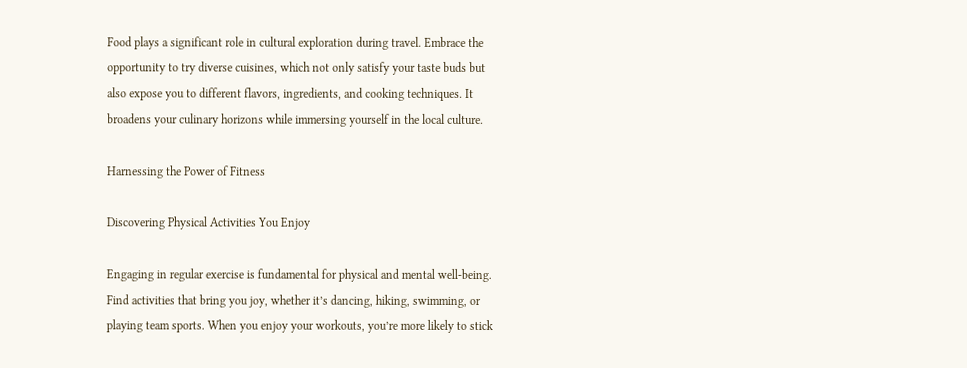Food plays a significant role in cultural exploration during travel. Embrace the opportunity to try diverse cuisines, which not only satisfy your taste buds but also expose you to different flavors, ingredients, and cooking techniques. It broadens your culinary horizons while immersing yourself in the local culture.

Harnessing the Power of Fitness

Discovering Physical Activities You Enjoy

Engaging in regular exercise is fundamental for physical and mental well-being. Find activities that bring you joy, whether it’s dancing, hiking, swimming, or playing team sports. When you enjoy your workouts, you’re more likely to stick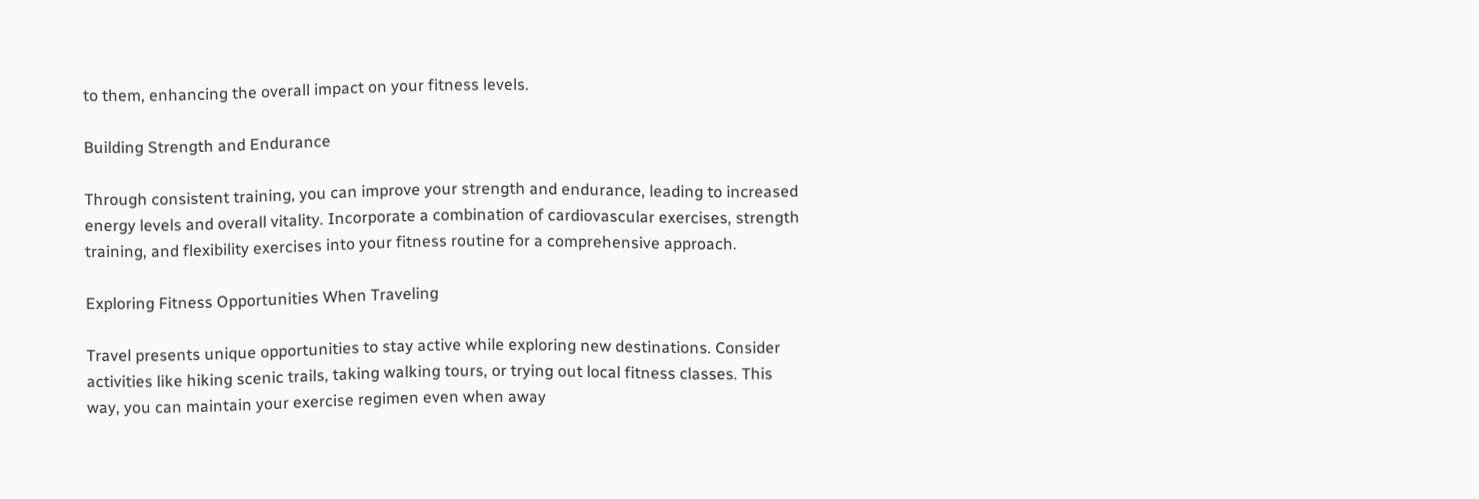to them, enhancing the overall impact on your fitness levels.

Building Strength and Endurance

Through consistent training, you can improve your strength and endurance, leading to increased energy levels and overall vitality. Incorporate a combination of cardiovascular exercises, strength training, and flexibility exercises into your fitness routine for a comprehensive approach.

Exploring Fitness Opportunities When Traveling

Travel presents unique opportunities to stay active while exploring new destinations. Consider activities like hiking scenic trails, taking walking tours, or trying out local fitness classes. This way, you can maintain your exercise regimen even when away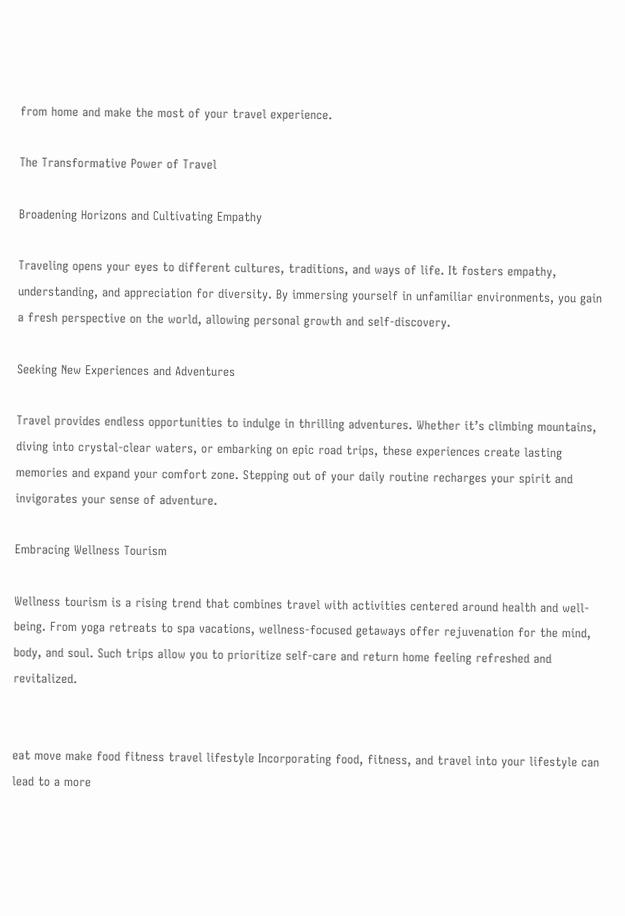from home and make the most of your travel experience.

The Transformative Power of Travel

Broadening Horizons and Cultivating Empathy

Traveling opens your eyes to different cultures, traditions, and ways of life. It fosters empathy, understanding, and appreciation for diversity. By immersing yourself in unfamiliar environments, you gain a fresh perspective on the world, allowing personal growth and self-discovery.

Seeking New Experiences and Adventures

Travel provides endless opportunities to indulge in thrilling adventures. Whether it’s climbing mountains, diving into crystal-clear waters, or embarking on epic road trips, these experiences create lasting memories and expand your comfort zone. Stepping out of your daily routine recharges your spirit and invigorates your sense of adventure.

Embracing Wellness Tourism

Wellness tourism is a rising trend that combines travel with activities centered around health and well-being. From yoga retreats to spa vacations, wellness-focused getaways offer rejuvenation for the mind, body, and soul. Such trips allow you to prioritize self-care and return home feeling refreshed and revitalized.


eat move make food fitness travel lifestyle Incorporating food, fitness, and travel into your lifestyle can lead to a more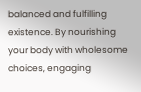balanced and fulfilling existence. By nourishing your body with wholesome choices, engaging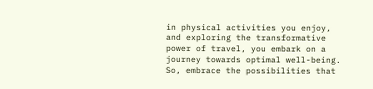in physical activities you enjoy, and exploring the transformative power of travel, you embark on a journey towards optimal well-being. So, embrace the possibilities that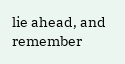lie ahead, and remember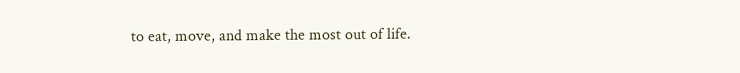to eat, move, and make the most out of life.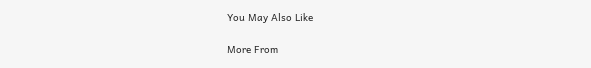You May Also Like

More From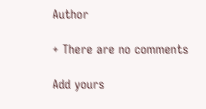Author

+ There are no comments

Add yours